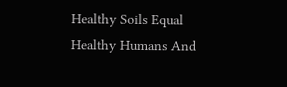Healthy Soils Equal Healthy Humans And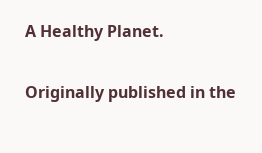A Healthy Planet.

Originally published in the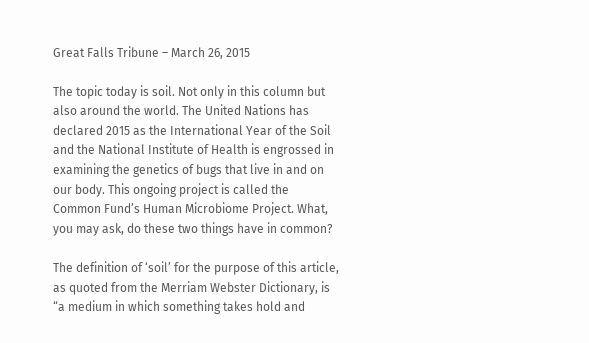Great Falls Tribune – March 26, 2015

The topic today is soil. Not only in this column but also around the world. The United Nations has declared 2015 as the International Year of the Soil and the National Institute of Health is engrossed in examining the genetics of bugs that live in and on our body. This ongoing project is called the Common Fund’s Human Microbiome Project. What, you may ask, do these two things have in common?

The definition of ‘soil’ for the purpose of this article, as quoted from the Merriam Webster Dictionary, is “a medium in which something takes hold and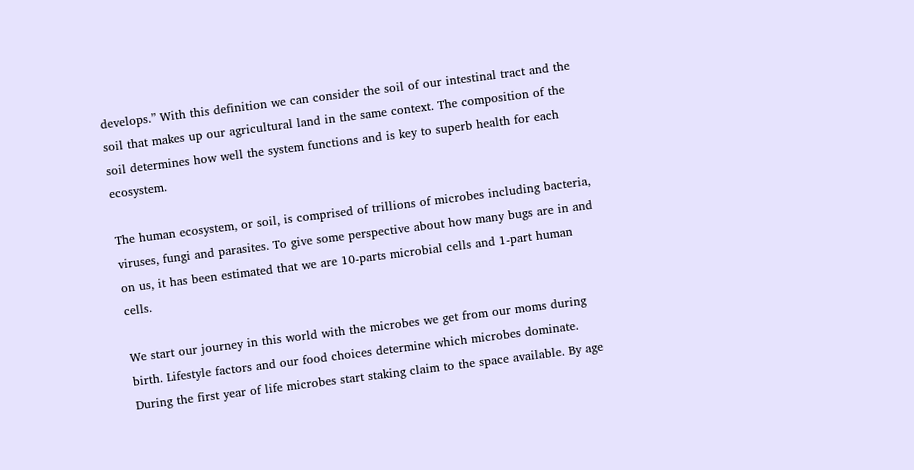develops.” With this definition we can consider the soil of our intestinal tract and the soil that makes up our agricultural land in the same context. The composition of the soil determines how well the system functions and is key to superb health for each ecosystem.

The human ecosystem, or soil, is comprised of trillions of microbes including bacteria, viruses, fungi and parasites. To give some perspective about how many bugs are in and on us, it has been estimated that we are 10-parts microbial cells and 1-part human cells.

We start our journey in this world with the microbes we get from our moms during birth. Lifestyle factors and our food choices determine which microbes dominate. During the first year of life microbes start staking claim to the space available. By age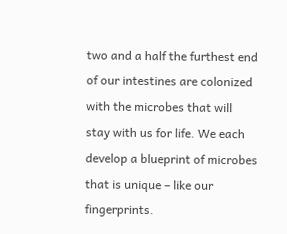two and a half the furthest end of our intestines are colonized with the microbes that will stay with us for life. We each develop a blueprint of microbes that is unique – like our fingerprints.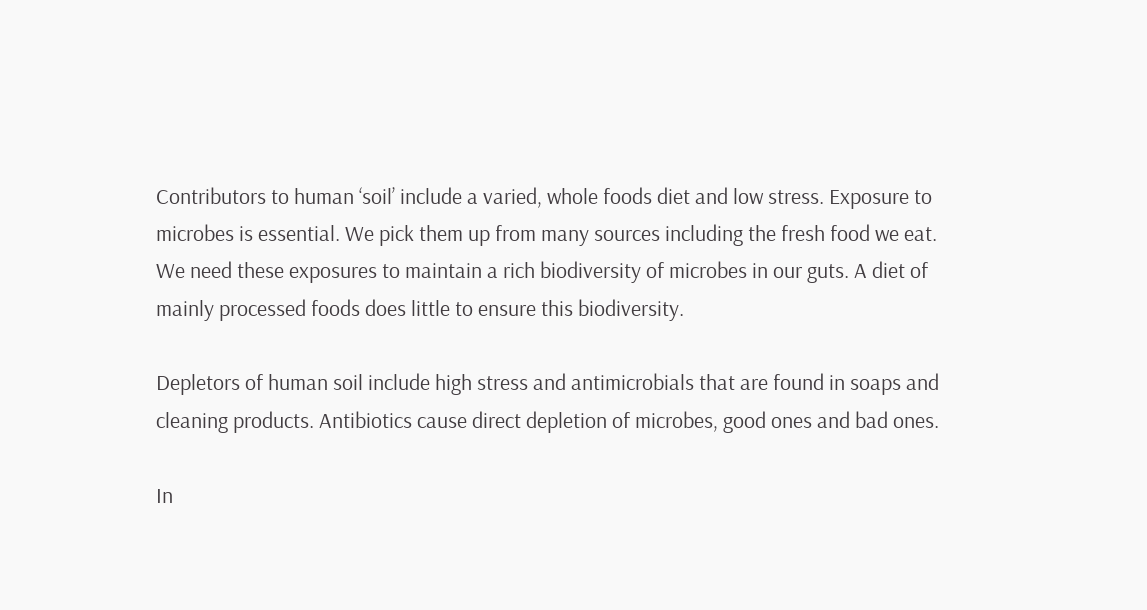Contributors to human ‘soil’ include a varied, whole foods diet and low stress. Exposure to microbes is essential. We pick them up from many sources including the fresh food we eat. We need these exposures to maintain a rich biodiversity of microbes in our guts. A diet of mainly processed foods does little to ensure this biodiversity.

Depletors of human soil include high stress and antimicrobials that are found in soaps and cleaning products. Antibiotics cause direct depletion of microbes, good ones and bad ones.

In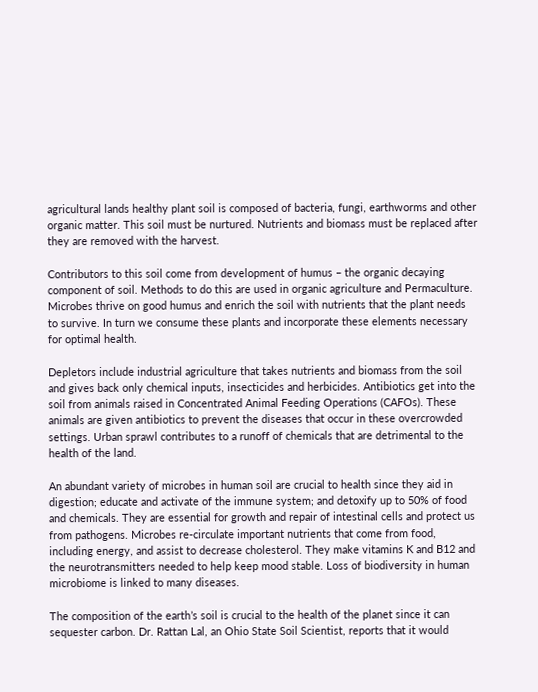agricultural lands healthy plant soil is composed of bacteria, fungi, earthworms and other organic matter. This soil must be nurtured. Nutrients and biomass must be replaced after they are removed with the harvest.

Contributors to this soil come from development of humus – the organic decaying component of soil. Methods to do this are used in organic agriculture and Permaculture. Microbes thrive on good humus and enrich the soil with nutrients that the plant needs to survive. In turn we consume these plants and incorporate these elements necessary for optimal health.

Depletors include industrial agriculture that takes nutrients and biomass from the soil and gives back only chemical inputs, insecticides and herbicides. Antibiotics get into the soil from animals raised in Concentrated Animal Feeding Operations (CAFOs). These animals are given antibiotics to prevent the diseases that occur in these overcrowded settings. Urban sprawl contributes to a runoff of chemicals that are detrimental to the health of the land.

An abundant variety of microbes in human soil are crucial to health since they aid in digestion; educate and activate of the immune system; and detoxify up to 50% of food and chemicals. They are essential for growth and repair of intestinal cells and protect us from pathogens. Microbes re-circulate important nutrients that come from food, including energy, and assist to decrease cholesterol. They make vitamins K and B12 and the neurotransmitters needed to help keep mood stable. Loss of biodiversity in human microbiome is linked to many diseases.

The composition of the earth’s soil is crucial to the health of the planet since it can sequester carbon. Dr. Rattan Lal, an Ohio State Soil Scientist, reports that it would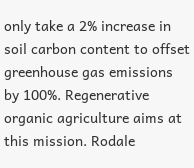only take a 2% increase in soil carbon content to offset greenhouse gas emissions by 100%. Regenerative organic agriculture aims at this mission. Rodale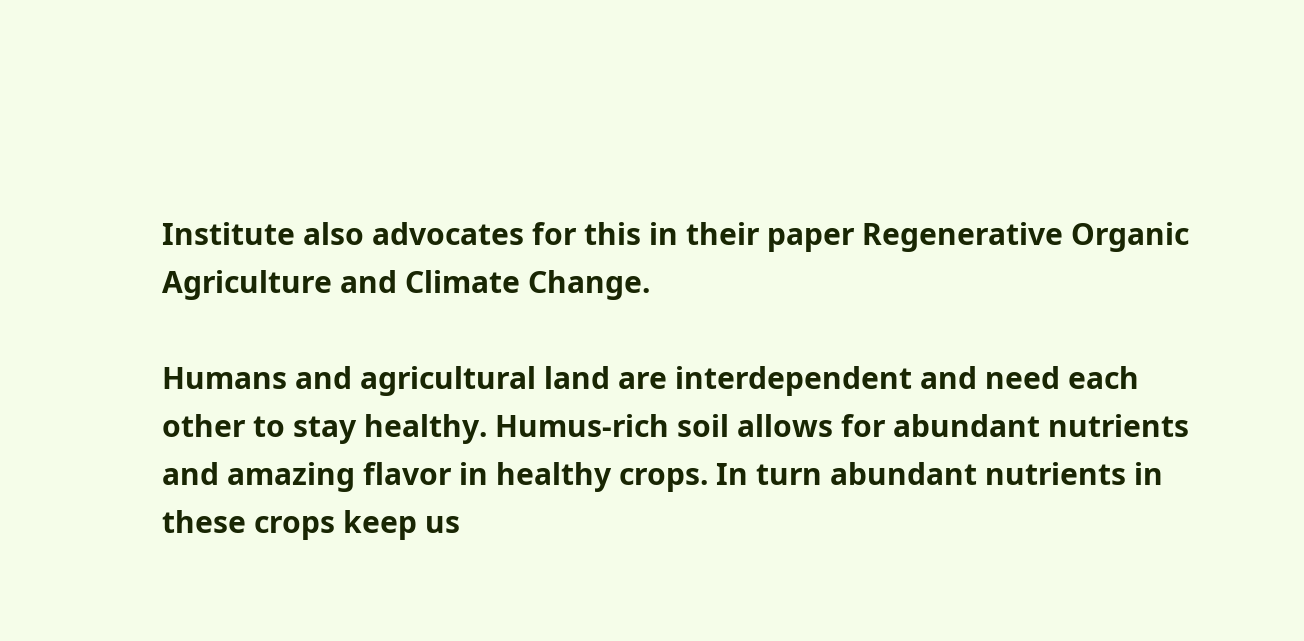Institute also advocates for this in their paper Regenerative Organic Agriculture and Climate Change.

Humans and agricultural land are interdependent and need each other to stay healthy. Humus-rich soil allows for abundant nutrients and amazing flavor in healthy crops. In turn abundant nutrients in these crops keep us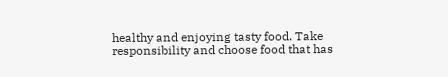healthy and enjoying tasty food. Take responsibility and choose food that has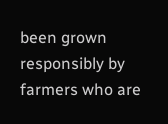been grown responsibly by farmers who are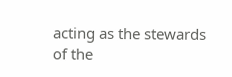acting as the stewards of the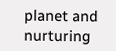planet and nurturing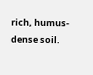rich, humus-dense soil.